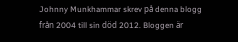Johnny Munkhammar skrev på denna blogg från 2004 till sin död 2012. Bloggen är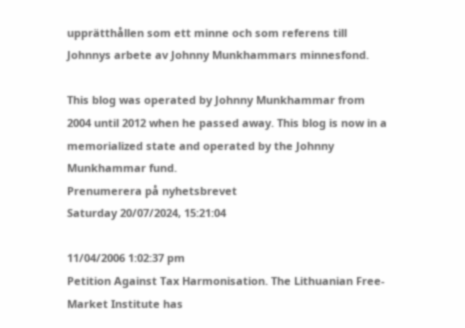upprätthållen som ett minne och som referens till Johnnys arbete av Johnny Munkhammars minnesfond.

This blog was operated by Johnny Munkhammar from 2004 until 2012 when he passed away. This blog is now in a memorialized state and operated by the Johnny Munkhammar fund.
Prenumerera på nyhetsbrevet
Saturday 20/07/2024, 15:21:04

11/04/2006 1:02:37 pm
Petition Against Tax Harmonisation. The Lithuanian Free-Market Institute has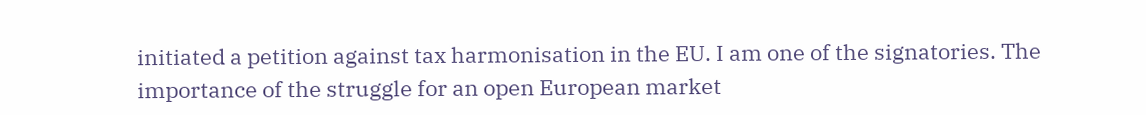initiated a petition against tax harmonisation in the EU. I am one of the signatories. The importance of the struggle for an open European market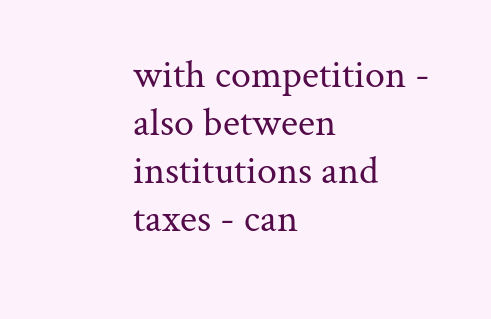with competition - also between institutions and taxes - can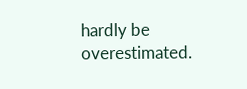hardly be overestimated.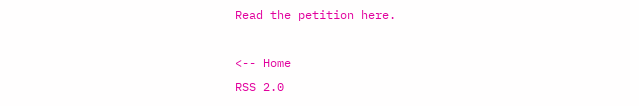Read the petition here.

<-- Home
RSS 2.0